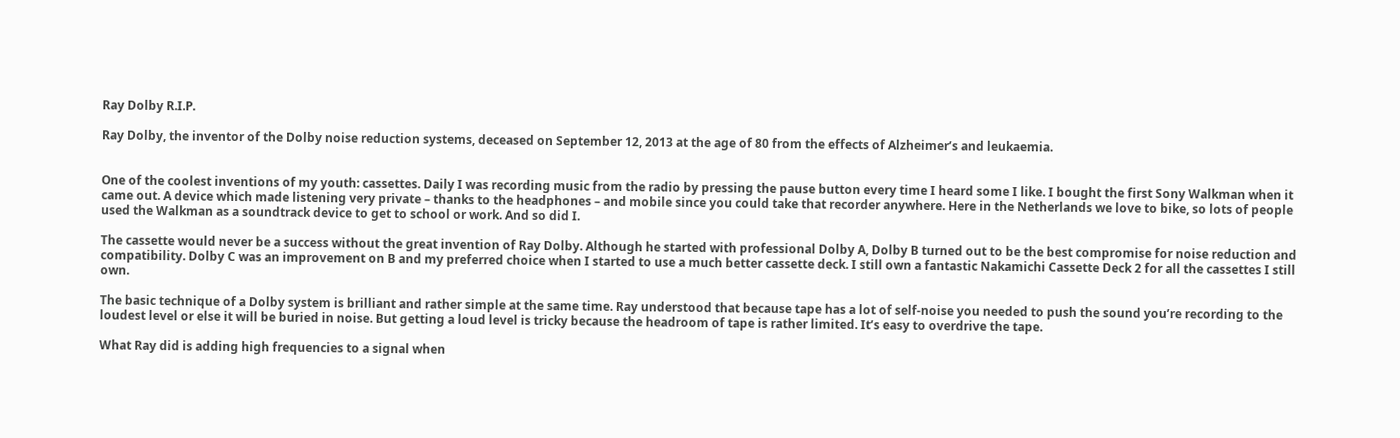Ray Dolby R.I.P.

Ray Dolby, the inventor of the Dolby noise reduction systems, deceased on September 12, 2013 at the age of 80 from the effects of Alzheimer’s and leukaemia.


One of the coolest inventions of my youth: cassettes. Daily I was recording music from the radio by pressing the pause button every time I heard some I like. I bought the first Sony Walkman when it came out. A device which made listening very private – thanks to the headphones – and mobile since you could take that recorder anywhere. Here in the Netherlands we love to bike, so lots of people used the Walkman as a soundtrack device to get to school or work. And so did I.

The cassette would never be a success without the great invention of Ray Dolby. Although he started with professional Dolby A, Dolby B turned out to be the best compromise for noise reduction and compatibility. Dolby C was an improvement on B and my preferred choice when I started to use a much better cassette deck. I still own a fantastic Nakamichi Cassette Deck 2 for all the cassettes I still own.

The basic technique of a Dolby system is brilliant and rather simple at the same time. Ray understood that because tape has a lot of self-noise you needed to push the sound you’re recording to the loudest level or else it will be buried in noise. But getting a loud level is tricky because the headroom of tape is rather limited. It’s easy to overdrive the tape.

What Ray did is adding high frequencies to a signal when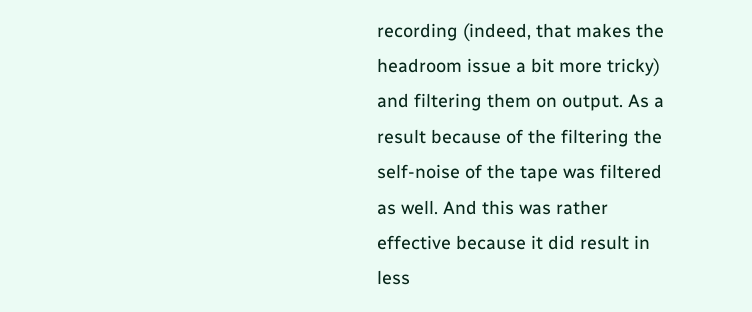recording (indeed, that makes the headroom issue a bit more tricky) and filtering them on output. As a result because of the filtering the self-noise of the tape was filtered as well. And this was rather effective because it did result in less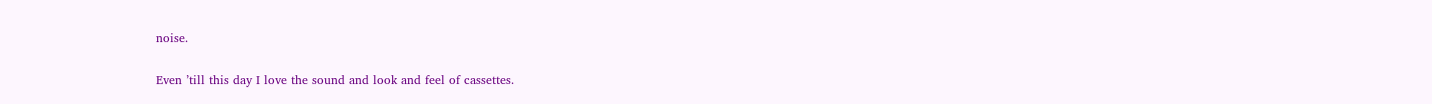noise.

Even ’till this day I love the sound and look and feel of cassettes.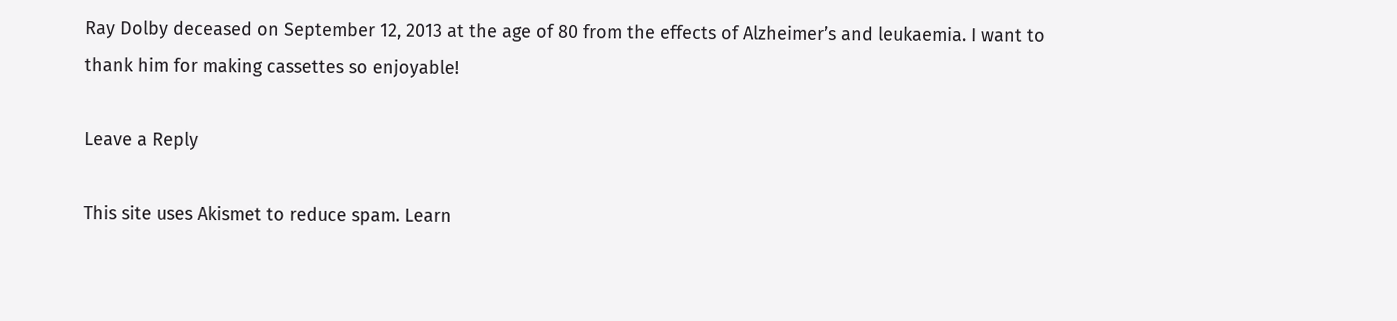Ray Dolby deceased on September 12, 2013 at the age of 80 from the effects of Alzheimer’s and leukaemia. I want to thank him for making cassettes so enjoyable!

Leave a Reply

This site uses Akismet to reduce spam. Learn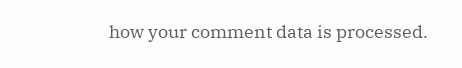how your comment data is processed.